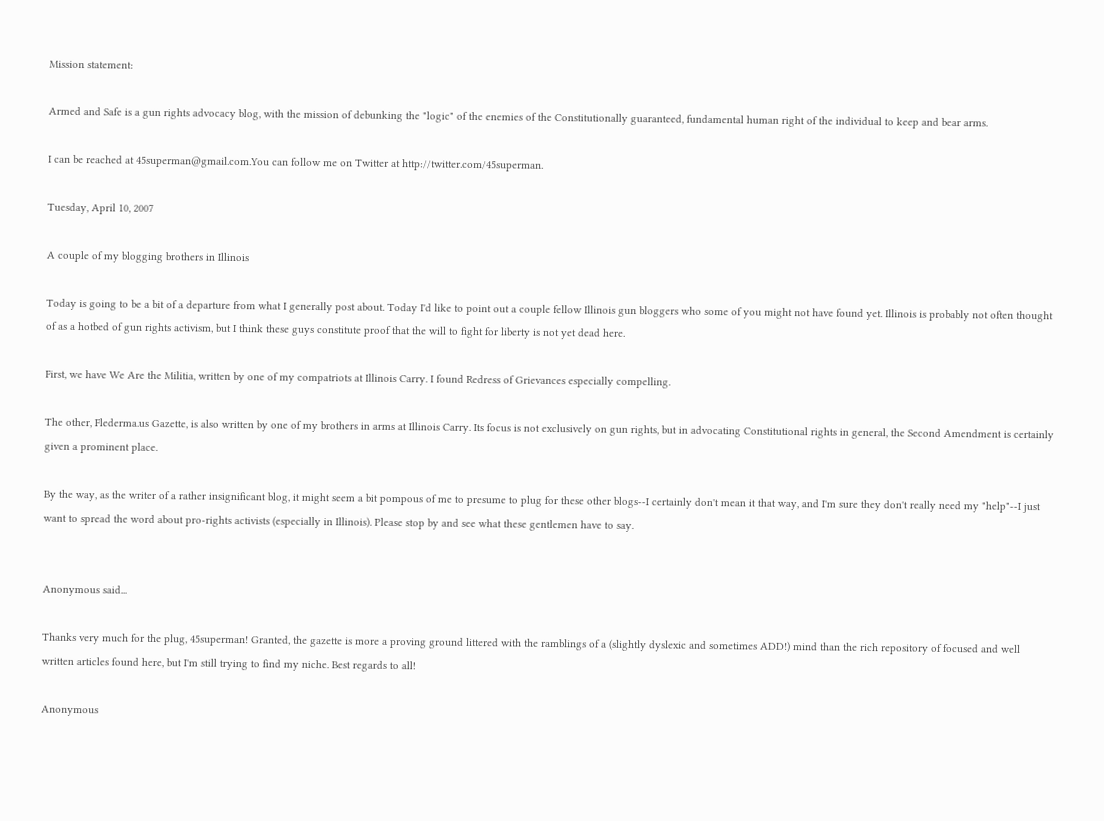Mission statement:

Armed and Safe is a gun rights advocacy blog, with the mission of debunking the "logic" of the enemies of the Constitutionally guaranteed, fundamental human right of the individual to keep and bear arms.

I can be reached at 45superman@gmail.com.You can follow me on Twitter at http://twitter.com/45superman.

Tuesday, April 10, 2007

A couple of my blogging brothers in Illinois

Today is going to be a bit of a departure from what I generally post about. Today I'd like to point out a couple fellow Illinois gun bloggers who some of you might not have found yet. Illinois is probably not often thought of as a hotbed of gun rights activism, but I think these guys constitute proof that the will to fight for liberty is not yet dead here.

First, we have We Are the Militia, written by one of my compatriots at Illinois Carry. I found Redress of Grievances especially compelling.

The other, Flederma.us Gazette, is also written by one of my brothers in arms at Illinois Carry. Its focus is not exclusively on gun rights, but in advocating Constitutional rights in general, the Second Amendment is certainly given a prominent place.

By the way, as the writer of a rather insignificant blog, it might seem a bit pompous of me to presume to plug for these other blogs--I certainly don't mean it that way, and I'm sure they don't really need my "help"--I just want to spread the word about pro-rights activists (especially in Illinois). Please stop by and see what these gentlemen have to say.


Anonymous said...

Thanks very much for the plug, 45superman! Granted, the gazette is more a proving ground littered with the ramblings of a (slightly dyslexic and sometimes ADD!) mind than the rich repository of focused and well written articles found here, but I'm still trying to find my niche. Best regards to all!

Anonymous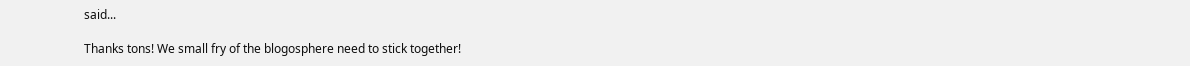said...

Thanks tons! We small fry of the blogosphere need to stick together!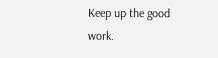Keep up the good work.